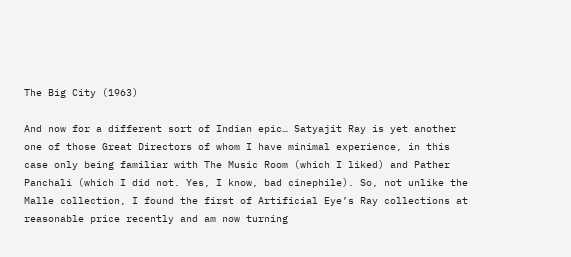The Big City (1963)

And now for a different sort of Indian epic… Satyajit Ray is yet another one of those Great Directors of whom I have minimal experience, in this case only being familiar with The Music Room (which I liked) and Pather Panchali (which I did not. Yes, I know, bad cinephile). So, not unlike the Malle collection, I found the first of Artificial Eye’s Ray collections at reasonable price recently and am now turning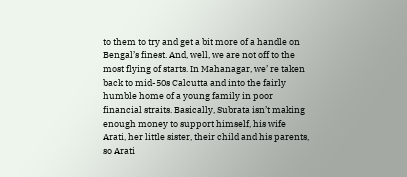to them to try and get a bit more of a handle on Bengal’s finest. And, well, we are not off to the most flying of starts. In Mahanagar, we’ re taken back to mid-50s Calcutta and into the fairly humble home of a young family in poor financial straits. Basically, Subrata isn’t making enough money to support himself, his wife Arati, her little sister, their child and his parents, so Arati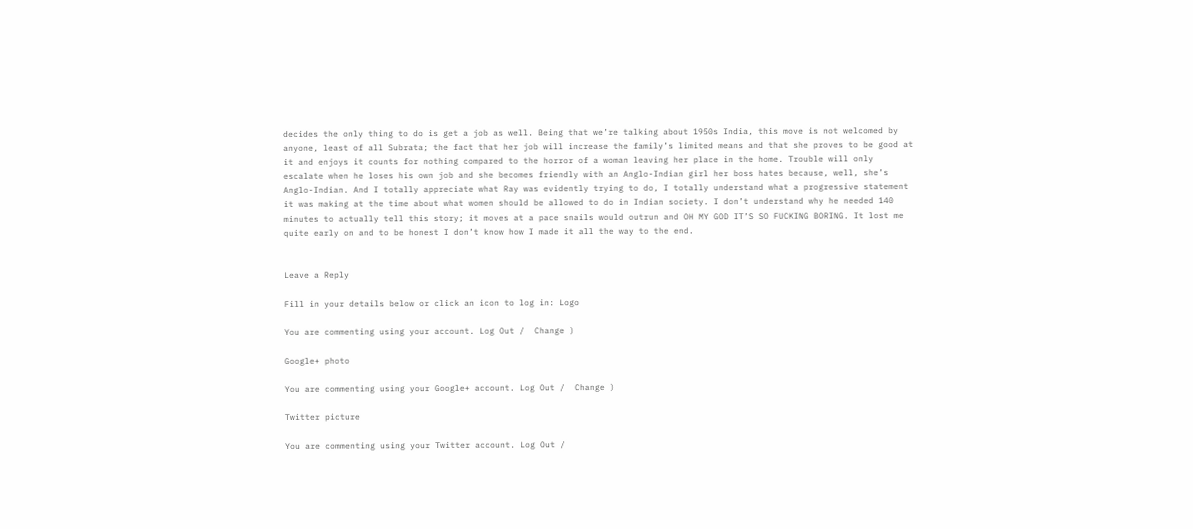decides the only thing to do is get a job as well. Being that we’re talking about 1950s India, this move is not welcomed by anyone, least of all Subrata; the fact that her job will increase the family’s limited means and that she proves to be good at it and enjoys it counts for nothing compared to the horror of a woman leaving her place in the home. Trouble will only escalate when he loses his own job and she becomes friendly with an Anglo-Indian girl her boss hates because, well, she’s Anglo-Indian. And I totally appreciate what Ray was evidently trying to do, I totally understand what a progressive statement it was making at the time about what women should be allowed to do in Indian society. I don’t understand why he needed 140 minutes to actually tell this story; it moves at a pace snails would outrun and OH MY GOD IT’S SO FUCKING BORING. It lost me quite early on and to be honest I don’t know how I made it all the way to the end.


Leave a Reply

Fill in your details below or click an icon to log in: Logo

You are commenting using your account. Log Out /  Change )

Google+ photo

You are commenting using your Google+ account. Log Out /  Change )

Twitter picture

You are commenting using your Twitter account. Log Out /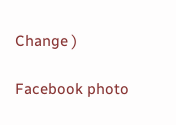Change )

Facebook photo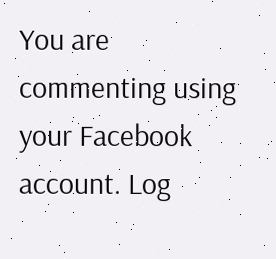You are commenting using your Facebook account. Log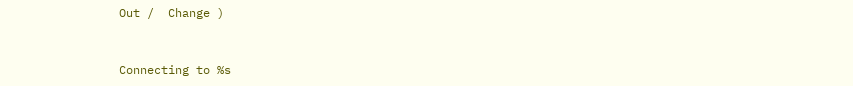Out /  Change )


Connecting to %s